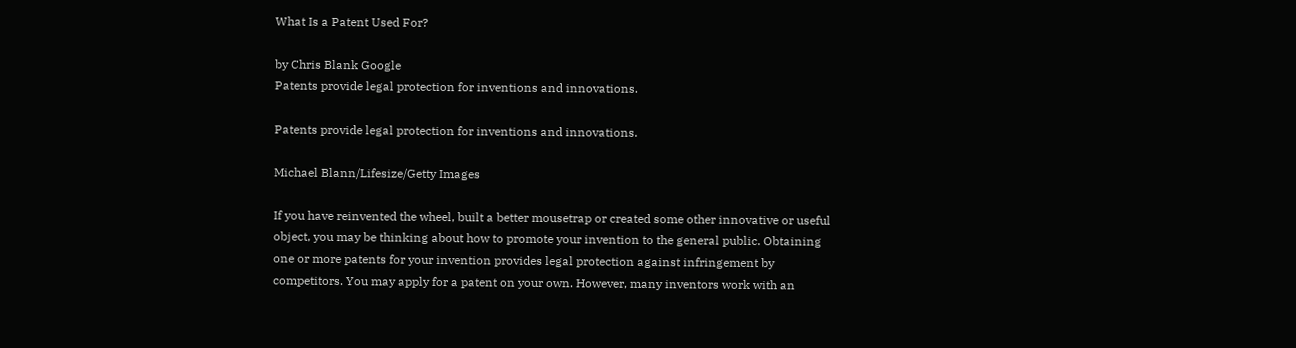What Is a Patent Used For?

by Chris Blank Google
Patents provide legal protection for inventions and innovations.

Patents provide legal protection for inventions and innovations.

Michael Blann/Lifesize/Getty Images

If you have reinvented the wheel, built a better mousetrap or created some other innovative or useful object, you may be thinking about how to promote your invention to the general public. Obtaining one or more patents for your invention provides legal protection against infringement by competitors. You may apply for a patent on your own. However, many inventors work with an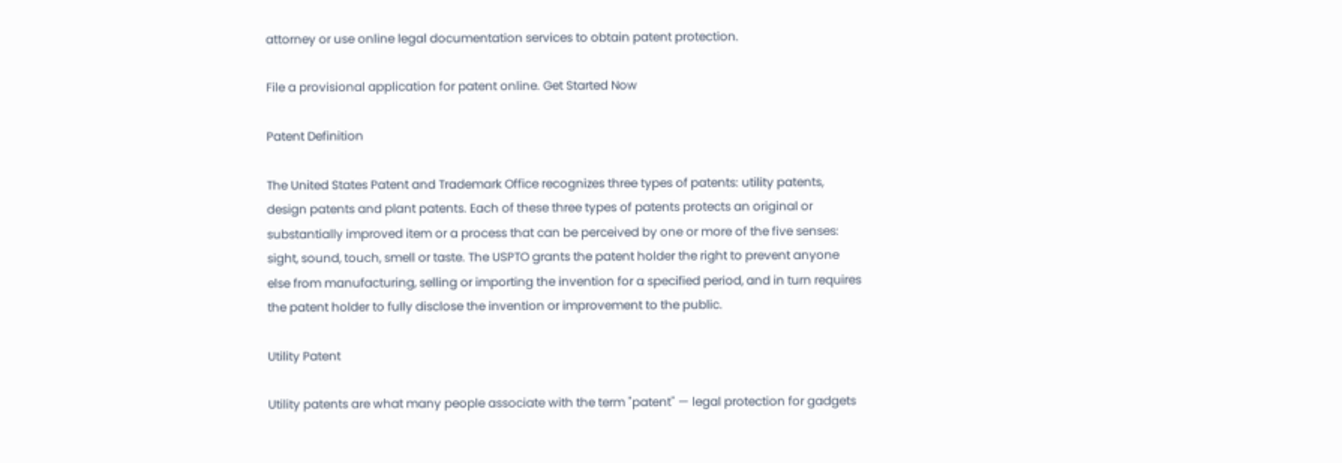attorney or use online legal documentation services to obtain patent protection.

File a provisional application for patent online. Get Started Now

Patent Definition

The United States Patent and Trademark Office recognizes three types of patents: utility patents, design patents and plant patents. Each of these three types of patents protects an original or substantially improved item or a process that can be perceived by one or more of the five senses: sight, sound, touch, smell or taste. The USPTO grants the patent holder the right to prevent anyone else from manufacturing, selling or importing the invention for a specified period, and in turn requires the patent holder to fully disclose the invention or improvement to the public.

Utility Patent

Utility patents are what many people associate with the term "patent" — legal protection for gadgets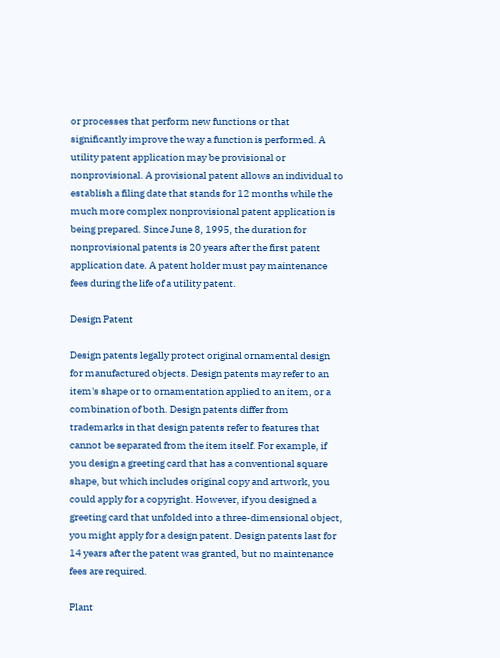or processes that perform new functions or that significantly improve the way a function is performed. A utility patent application may be provisional or nonprovisional. A provisional patent allows an individual to establish a filing date that stands for 12 months while the much more complex nonprovisional patent application is being prepared. Since June 8, 1995, the duration for nonprovisional patents is 20 years after the first patent application date. A patent holder must pay maintenance fees during the life of a utility patent.

Design Patent

Design patents legally protect original ornamental design for manufactured objects. Design patents may refer to an item's shape or to ornamentation applied to an item, or a combination of both. Design patents differ from trademarks in that design patents refer to features that cannot be separated from the item itself. For example, if you design a greeting card that has a conventional square shape, but which includes original copy and artwork, you could apply for a copyright. However, if you designed a greeting card that unfolded into a three-dimensional object, you might apply for a design patent. Design patents last for 14 years after the patent was granted, but no maintenance fees are required.

Plant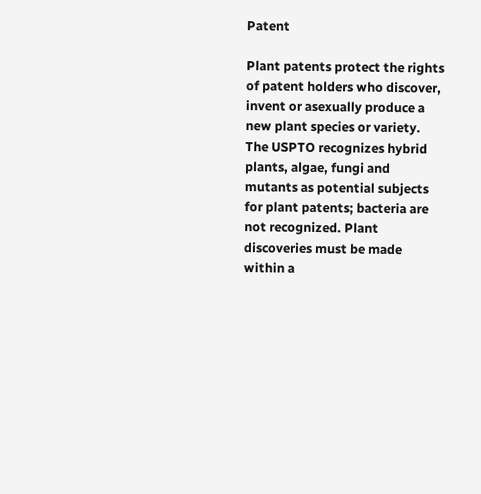Patent

Plant patents protect the rights of patent holders who discover, invent or asexually produce a new plant species or variety. The USPTO recognizes hybrid plants, algae, fungi and mutants as potential subjects for plant patents; bacteria are not recognized. Plant discoveries must be made within a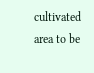cultivated area to be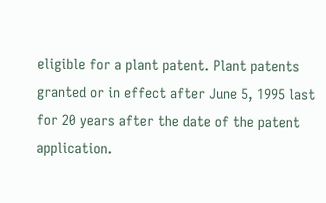eligible for a plant patent. Plant patents granted or in effect after June 5, 1995 last for 20 years after the date of the patent application.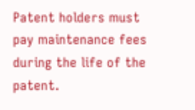Patent holders must pay maintenance fees during the life of the patent.